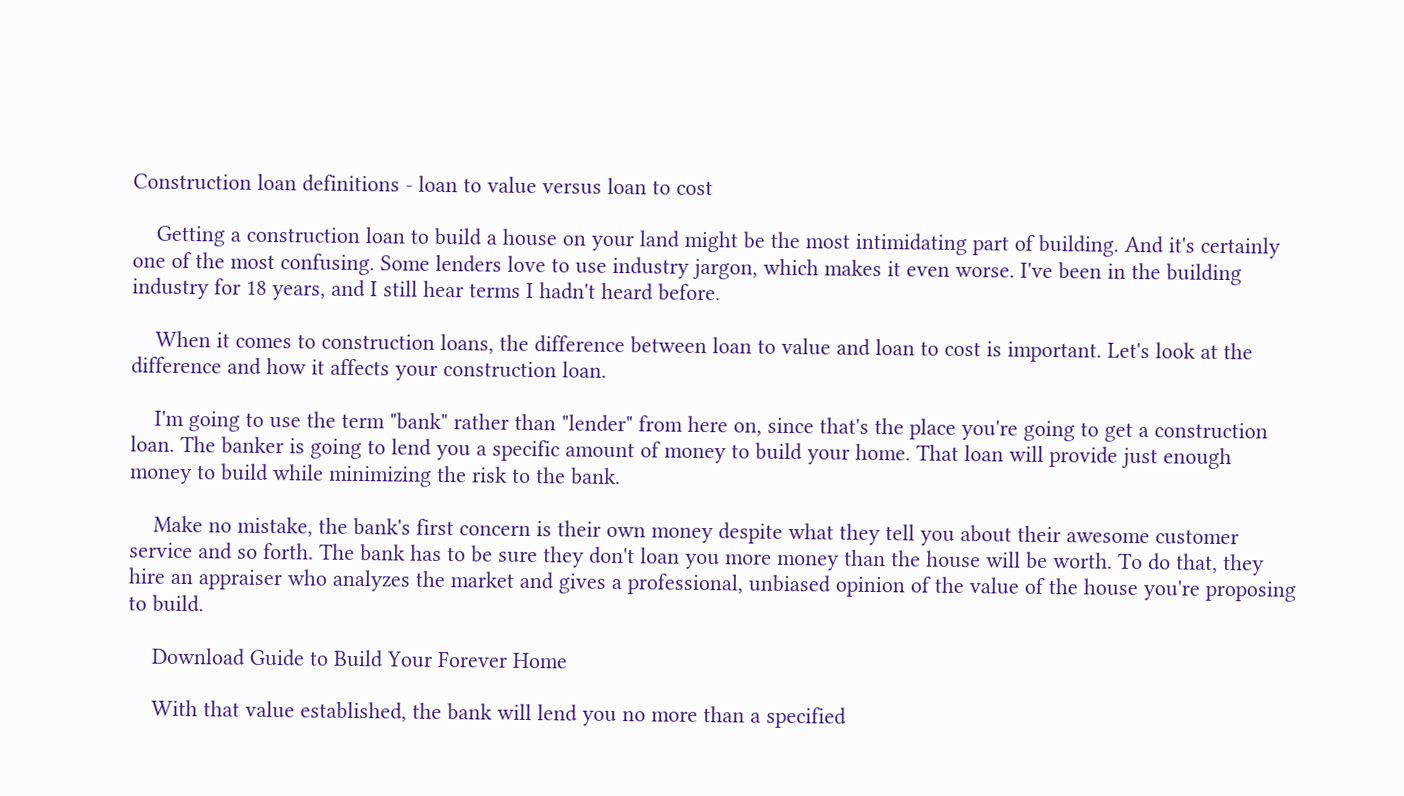Construction loan definitions - loan to value versus loan to cost

    Getting a construction loan to build a house on your land might be the most intimidating part of building. And it's certainly one of the most confusing. Some lenders love to use industry jargon, which makes it even worse. I've been in the building industry for 18 years, and I still hear terms I hadn't heard before.

    When it comes to construction loans, the difference between loan to value and loan to cost is important. Let's look at the difference and how it affects your construction loan.

    I'm going to use the term "bank" rather than "lender" from here on, since that's the place you're going to get a construction loan. The banker is going to lend you a specific amount of money to build your home. That loan will provide just enough money to build while minimizing the risk to the bank.

    Make no mistake, the bank's first concern is their own money despite what they tell you about their awesome customer service and so forth. The bank has to be sure they don't loan you more money than the house will be worth. To do that, they hire an appraiser who analyzes the market and gives a professional, unbiased opinion of the value of the house you're proposing to build.

    Download Guide to Build Your Forever Home

    With that value established, the bank will lend you no more than a specified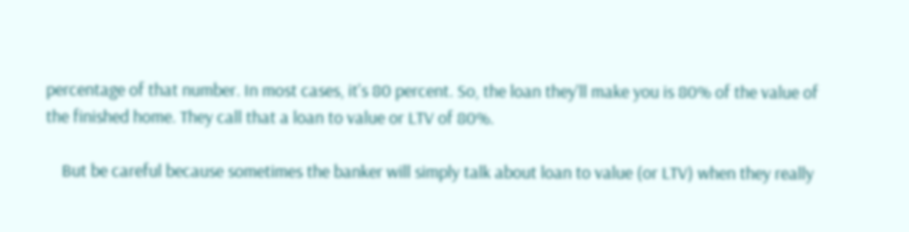percentage of that number. In most cases, it's 80 percent. So, the loan they'll make you is 80% of the value of the finished home. They call that a loan to value or LTV of 80%.

    But be careful because sometimes the banker will simply talk about loan to value (or LTV) when they really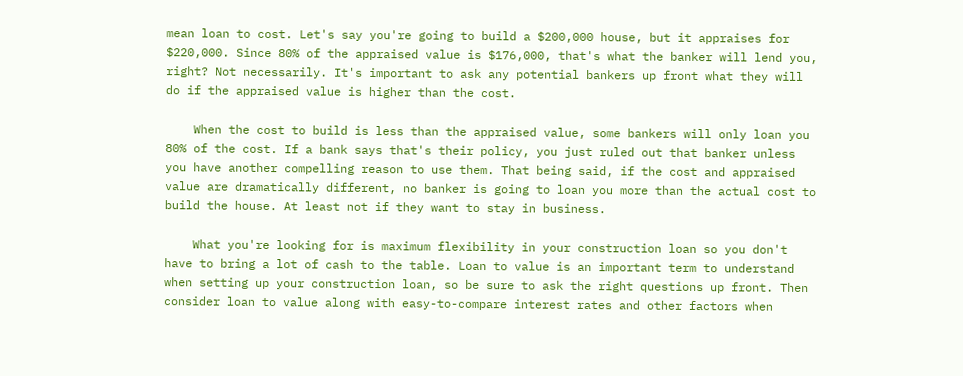mean loan to cost. Let's say you're going to build a $200,000 house, but it appraises for $220,000. Since 80% of the appraised value is $176,000, that's what the banker will lend you, right? Not necessarily. It's important to ask any potential bankers up front what they will do if the appraised value is higher than the cost.

    When the cost to build is less than the appraised value, some bankers will only loan you 80% of the cost. If a bank says that's their policy, you just ruled out that banker unless you have another compelling reason to use them. That being said, if the cost and appraised value are dramatically different, no banker is going to loan you more than the actual cost to build the house. At least not if they want to stay in business.

    What you're looking for is maximum flexibility in your construction loan so you don't have to bring a lot of cash to the table. Loan to value is an important term to understand when setting up your construction loan, so be sure to ask the right questions up front. Then consider loan to value along with easy-to-compare interest rates and other factors when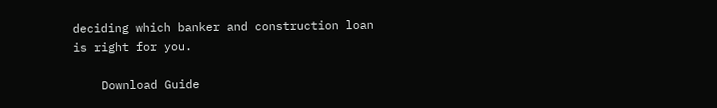deciding which banker and construction loan is right for you.

    Download Guide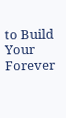to Build Your Forever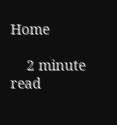Home

    2 minute read